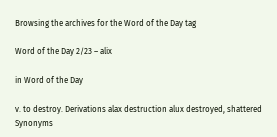Browsing the archives for the Word of the Day tag

Word of the Day 2/23 – alix

in Word of the Day

v. to destroy. Derivations alax destruction alux destroyed, shattered Synonyms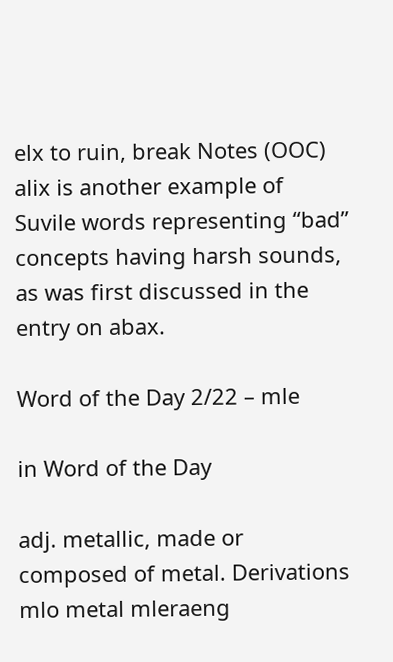elx to ruin, break Notes (OOC) alix is another example of Suvile words representing “bad” concepts having harsh sounds, as was first discussed in the entry on abax.

Word of the Day 2/22 – mle

in Word of the Day

adj. metallic, made or composed of metal. Derivations mlo metal mleraeng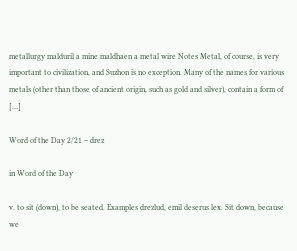metallurgy malduril a mine maldhaen a metal wire Notes Metal, of course, is very important to civilization, and Suzhon is no exception. Many of the names for various metals (other than those of ancient origin, such as gold and silver), contain a form of […]

Word of the Day 2/21 – drez

in Word of the Day

v. to sit (down), to be seated. Examples drezlud, emil deserus lex. Sit down, because we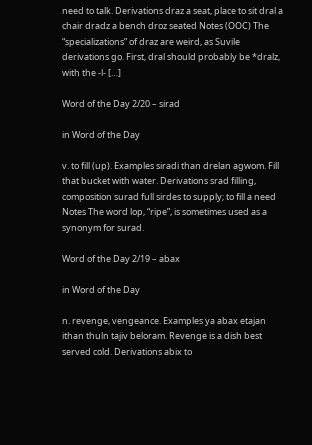need to talk. Derivations draz a seat, place to sit dral a chair dradz a bench droz seated Notes (OOC) The “specializations” of draz are weird, as Suvile derivations go. First, dral should probably be *dralz, with the -l- […]

Word of the Day 2/20 – sirad

in Word of the Day

v. to fill (up). Examples siradi than drelan agwom. Fill that bucket with water. Derivations srad filling, composition surad full sirdes to supply; to fill a need Notes The word lop, “ripe”, is sometimes used as a synonym for surad.

Word of the Day 2/19 – abax

in Word of the Day

n. revenge, vengeance. Examples ya abax etajan ithan thuln tajiv beloram. Revenge is a dish best served cold. Derivations abix to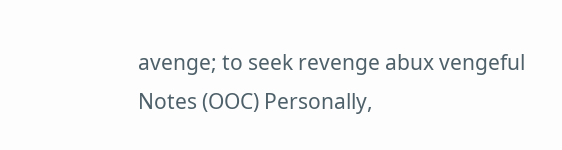avenge; to seek revenge abux vengeful Notes (OOC) Personally,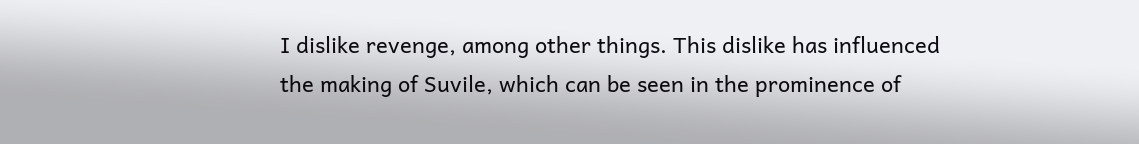I dislike revenge, among other things. This dislike has influenced the making of Suvile, which can be seen in the prominence of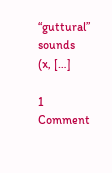“guttural” sounds (x, […]

1 Comment